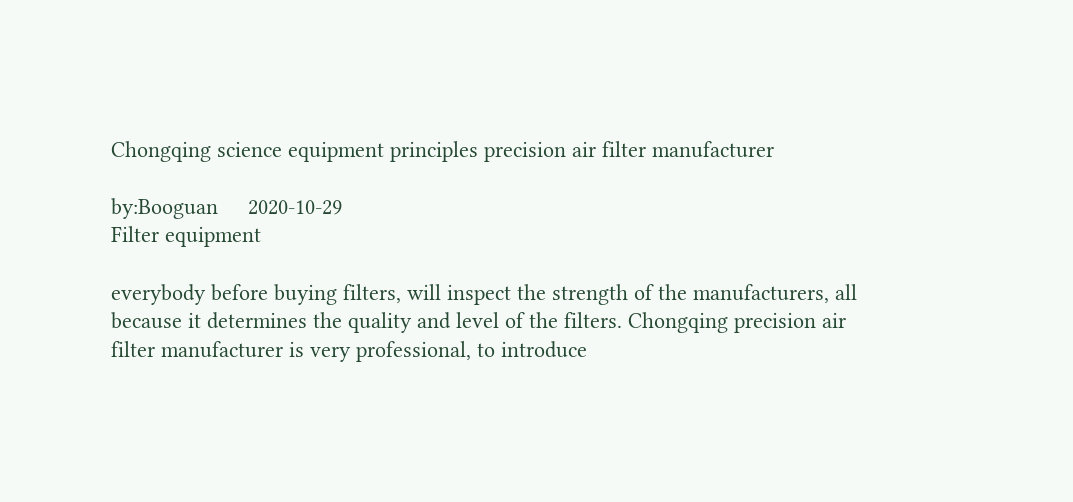Chongqing science equipment principles precision air filter manufacturer

by:Booguan     2020-10-29
Filter equipment

everybody before buying filters, will inspect the strength of the manufacturers, all because it determines the quality and level of the filters. Chongqing precision air filter manufacturer is very professional, to introduce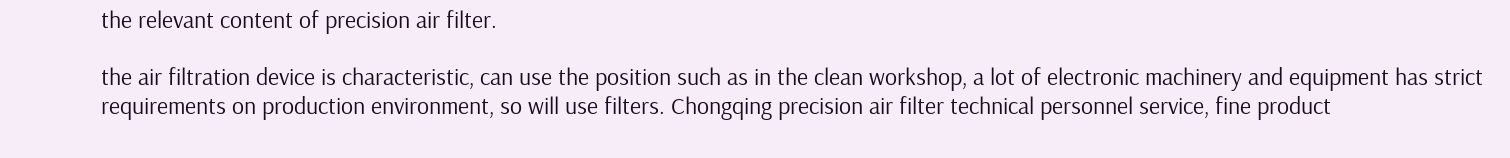the relevant content of precision air filter.

the air filtration device is characteristic, can use the position such as in the clean workshop, a lot of electronic machinery and equipment has strict requirements on production environment, so will use filters. Chongqing precision air filter technical personnel service, fine product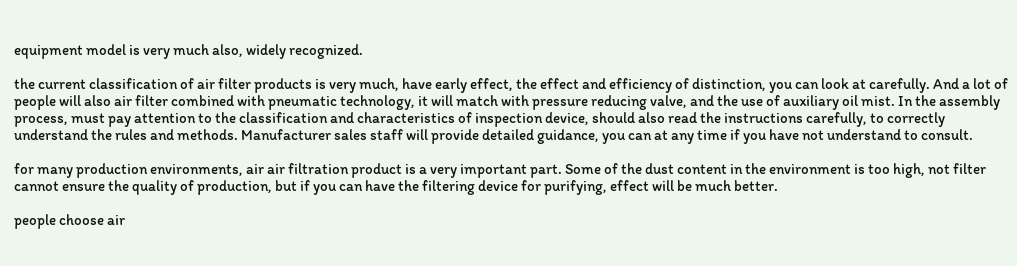equipment model is very much also, widely recognized.

the current classification of air filter products is very much, have early effect, the effect and efficiency of distinction, you can look at carefully. And a lot of people will also air filter combined with pneumatic technology, it will match with pressure reducing valve, and the use of auxiliary oil mist. In the assembly process, must pay attention to the classification and characteristics of inspection device, should also read the instructions carefully, to correctly understand the rules and methods. Manufacturer sales staff will provide detailed guidance, you can at any time if you have not understand to consult.

for many production environments, air air filtration product is a very important part. Some of the dust content in the environment is too high, not filter cannot ensure the quality of production, but if you can have the filtering device for purifying, effect will be much better.

people choose air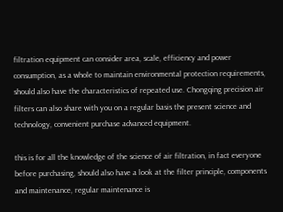filtration equipment can consider area, scale, efficiency and power consumption, as a whole to maintain environmental protection requirements, should also have the characteristics of repeated use. Chongqing precision air filters can also share with you on a regular basis the present science and technology, convenient purchase advanced equipment.

this is for all the knowledge of the science of air filtration, in fact everyone before purchasing, should also have a look at the filter principle, components and maintenance, regular maintenance is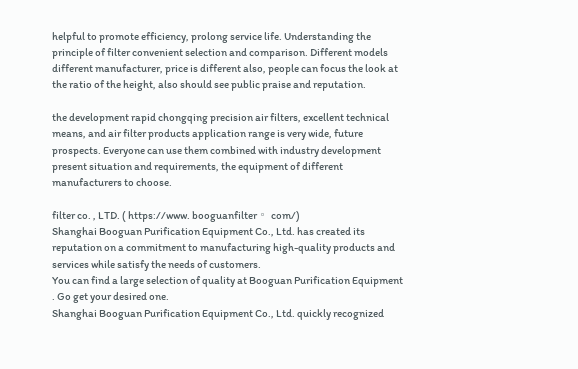helpful to promote efficiency, prolong service life. Understanding the principle of filter convenient selection and comparison. Different models different manufacturer, price is different also, people can focus the look at the ratio of the height, also should see public praise and reputation.

the development rapid chongqing precision air filters, excellent technical means, and air filter products application range is very wide, future prospects. Everyone can use them combined with industry development present situation and requirements, the equipment of different manufacturers to choose.

filter co. , LTD. ( https://www. booguanfilter。 com/)
Shanghai Booguan Purification Equipment Co., Ltd. has created its reputation on a commitment to manufacturing high-quality products and services while satisfy the needs of customers.
You can find a large selection of quality at Booguan Purification Equipment . Go get your desired one.
Shanghai Booguan Purification Equipment Co., Ltd. quickly recognized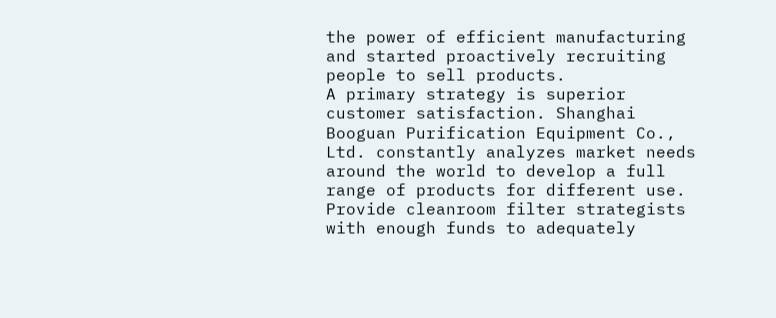the power of efficient manufacturing and started proactively recruiting people to sell products.
A primary strategy is superior customer satisfaction. Shanghai Booguan Purification Equipment Co., Ltd. constantly analyzes market needs around the world to develop a full range of products for different use.
Provide cleanroom filter strategists with enough funds to adequately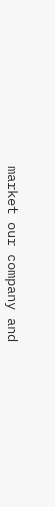market our company and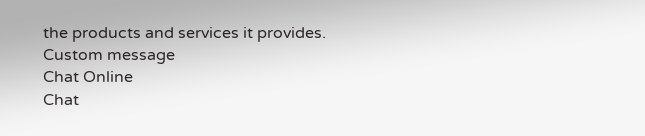the products and services it provides.
Custom message
Chat Online
Chat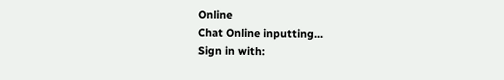Online
Chat Online inputting...
Sign in with: